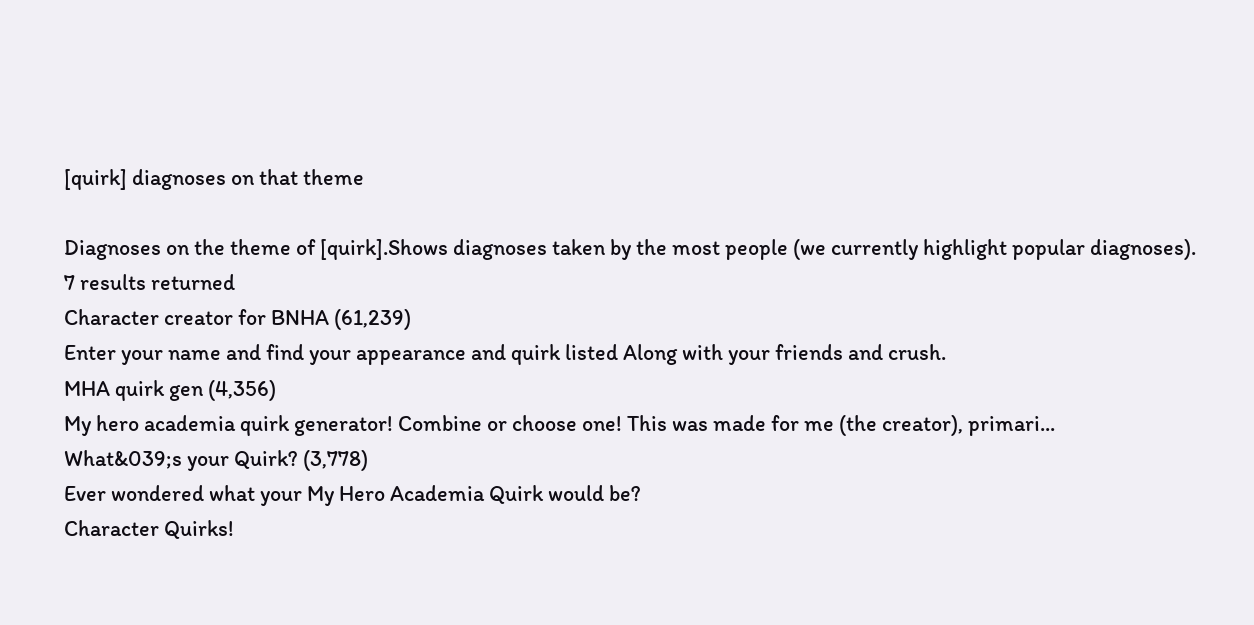[quirk] diagnoses on that theme

Diagnoses on the theme of [quirk].Shows diagnoses taken by the most people (we currently highlight popular diagnoses).
7 results returned
Character creator for BNHA (61,239)
Enter your name and find your appearance and quirk listed Along with your friends and crush.
MHA quirk gen (4,356)
My hero academia quirk generator! Combine or choose one! This was made for me (the creator), primari...
What&039;s your Quirk? (3,778)
Ever wondered what your My Hero Academia Quirk would be?
Character Quirks!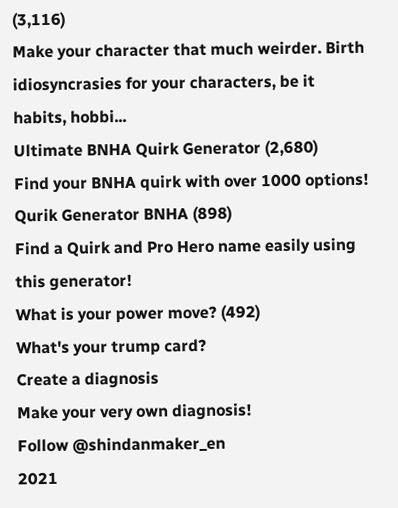(3,116)
Make your character that much weirder. Birth idiosyncrasies for your characters, be it habits, hobbi...
Ultimate BNHA Quirk Generator (2,680)
Find your BNHA quirk with over 1000 options!
Qurik Generator BNHA (898)
Find a Quirk and Pro Hero name easily using this generator!
What is your power move? (492)
What's your trump card?
Create a diagnosis
Make your very own diagnosis!
Follow @shindanmaker_en
2021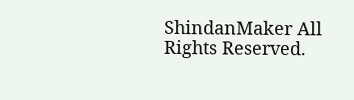ShindanMaker All Rights Reserved.